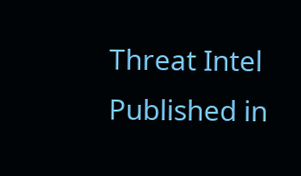Threat Intel
Published in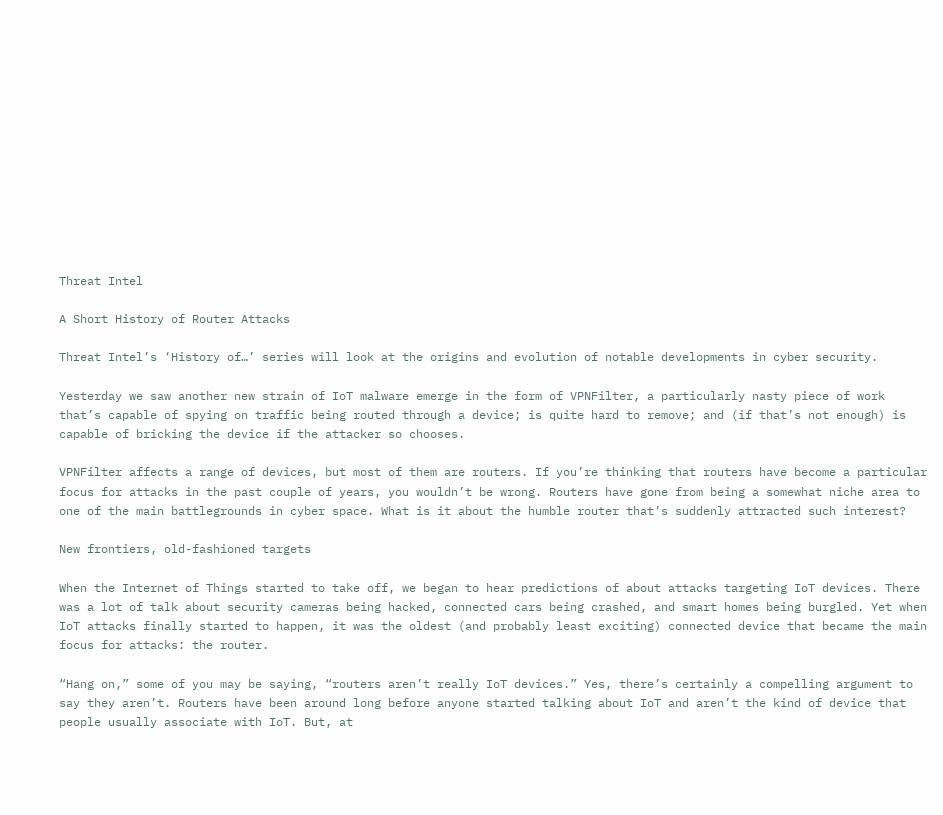Threat Intel

A Short History of Router Attacks

Threat Intel’s ‘History of…’ series will look at the origins and evolution of notable developments in cyber security.

Yesterday we saw another new strain of IoT malware emerge in the form of VPNFilter, a particularly nasty piece of work that’s capable of spying on traffic being routed through a device; is quite hard to remove; and (if that’s not enough) is capable of bricking the device if the attacker so chooses.

VPNFilter affects a range of devices, but most of them are routers. If you’re thinking that routers have become a particular focus for attacks in the past couple of years, you wouldn’t be wrong. Routers have gone from being a somewhat niche area to one of the main battlegrounds in cyber space. What is it about the humble router that’s suddenly attracted such interest?

New frontiers, old-fashioned targets

When the Internet of Things started to take off, we began to hear predictions of about attacks targeting IoT devices. There was a lot of talk about security cameras being hacked, connected cars being crashed, and smart homes being burgled. Yet when IoT attacks finally started to happen, it was the oldest (and probably least exciting) connected device that became the main focus for attacks: the router.

“Hang on,” some of you may be saying, “routers aren’t really IoT devices.” Yes, there’s certainly a compelling argument to say they aren’t. Routers have been around long before anyone started talking about IoT and aren’t the kind of device that people usually associate with IoT. But, at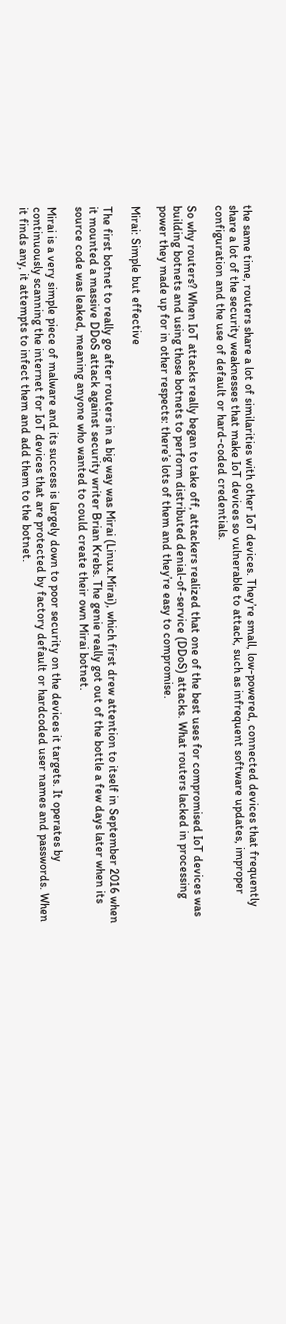the same time, routers share a lot of similarities with other IoT devices. They’re small, low-powered, connected devices that frequently share a lot of the security weaknesses that make IoT devices so vulnerable to attack, such as infrequent software updates, improper configuration and the use of default or hard-coded credentials.

So why routers? When IoT attacks really began to take off, attackers realized that one of the best uses for compromised IoT devices was building botnets and using those botnets to perform distributed denial-of-service (DDoS) attacks. What routers lacked in processing power they made up for in other respects: there’s lots of them and they’re easy to compromise.

Mirai: Simple but effective

The first botnet to really go after routers in a big way was Mirai (Linux.Mirai), which first drew attention to itself in September 2016 when it mounted a massive DDoS attack against security writer Brian Krebs. The genie really got out of the bottle a few days later when its source code was leaked, meaning anyone who wanted to could create their own Mirai botnet.

Mirai is a very simple piece of malware and its success is largely down to poor security on the devices it targets. It operates by continuously scanning the internet for IoT devices that are protected by factory default or hardcoded user names and passwords. When it finds any, it attempts to infect them and add them to the botnet.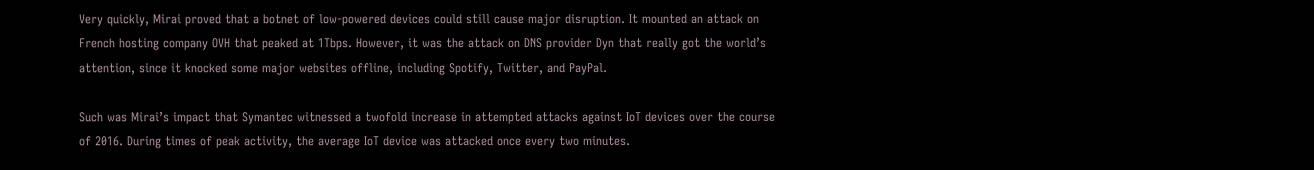Very quickly, Mirai proved that a botnet of low-powered devices could still cause major disruption. It mounted an attack on French hosting company OVH that peaked at 1Tbps. However, it was the attack on DNS provider Dyn that really got the world’s attention, since it knocked some major websites offline, including Spotify, Twitter, and PayPal.

Such was Mirai’s impact that Symantec witnessed a twofold increase in attempted attacks against IoT devices over the course of 2016. During times of peak activity, the average IoT device was attacked once every two minutes.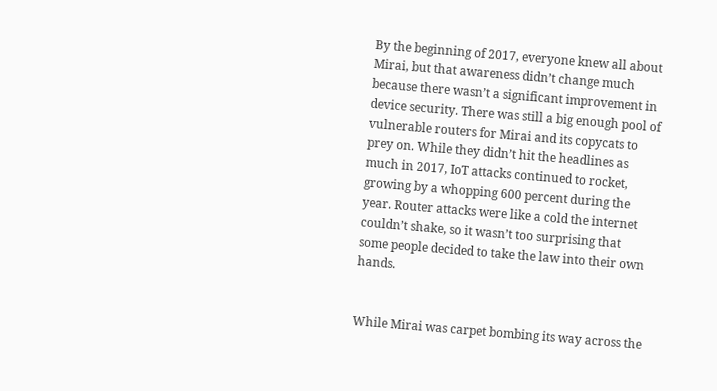By the beginning of 2017, everyone knew all about Mirai, but that awareness didn’t change much because there wasn’t a significant improvement in device security. There was still a big enough pool of vulnerable routers for Mirai and its copycats to prey on. While they didn’t hit the headlines as much in 2017, IoT attacks continued to rocket, growing by a whopping 600 percent during the year. Router attacks were like a cold the internet couldn’t shake, so it wasn’t too surprising that some people decided to take the law into their own hands.


While Mirai was carpet bombing its way across the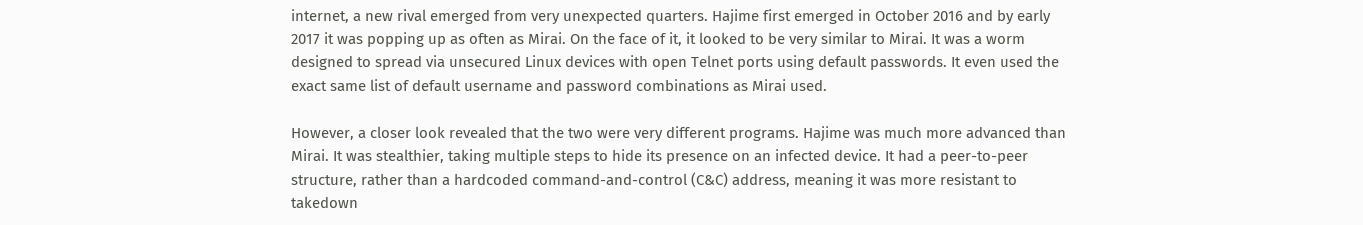internet, a new rival emerged from very unexpected quarters. Hajime first emerged in October 2016 and by early 2017 it was popping up as often as Mirai. On the face of it, it looked to be very similar to Mirai. It was a worm designed to spread via unsecured Linux devices with open Telnet ports using default passwords. It even used the exact same list of default username and password combinations as Mirai used.

However, a closer look revealed that the two were very different programs. Hajime was much more advanced than Mirai. It was stealthier, taking multiple steps to hide its presence on an infected device. It had a peer-to-peer structure, rather than a hardcoded command-and-control (C&C) address, meaning it was more resistant to takedown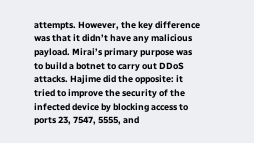attempts. However, the key difference was that it didn’t have any malicious payload. Mirai’s primary purpose was to build a botnet to carry out DDoS attacks. Hajime did the opposite: it tried to improve the security of the infected device by blocking access to ports 23, 7547, 5555, and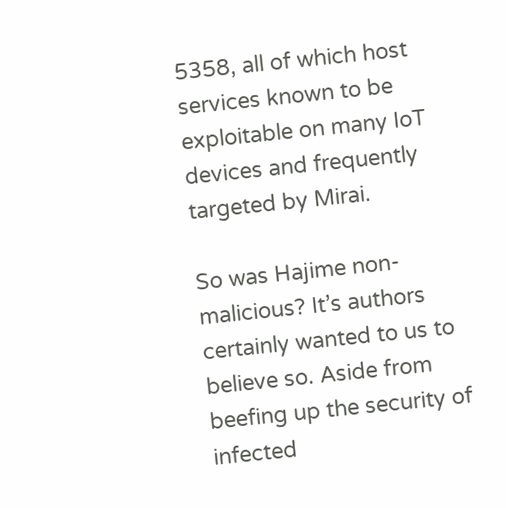5358, all of which host services known to be exploitable on many IoT devices and frequently targeted by Mirai.

So was Hajime non-malicious? It’s authors certainly wanted to us to believe so. Aside from beefing up the security of infected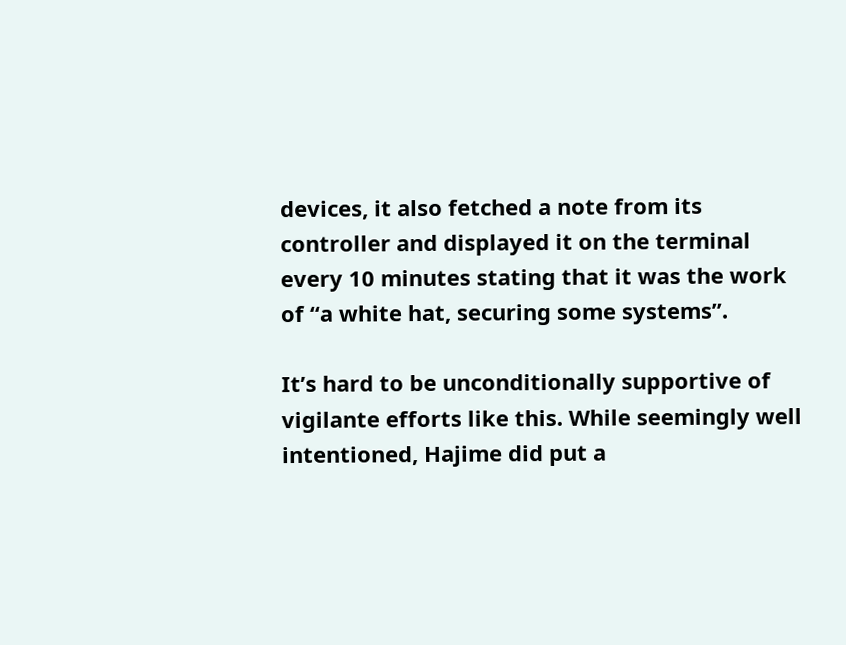devices, it also fetched a note from its controller and displayed it on the terminal every 10 minutes stating that it was the work of “a white hat, securing some systems”.

It’s hard to be unconditionally supportive of vigilante efforts like this. While seemingly well intentioned, Hajime did put a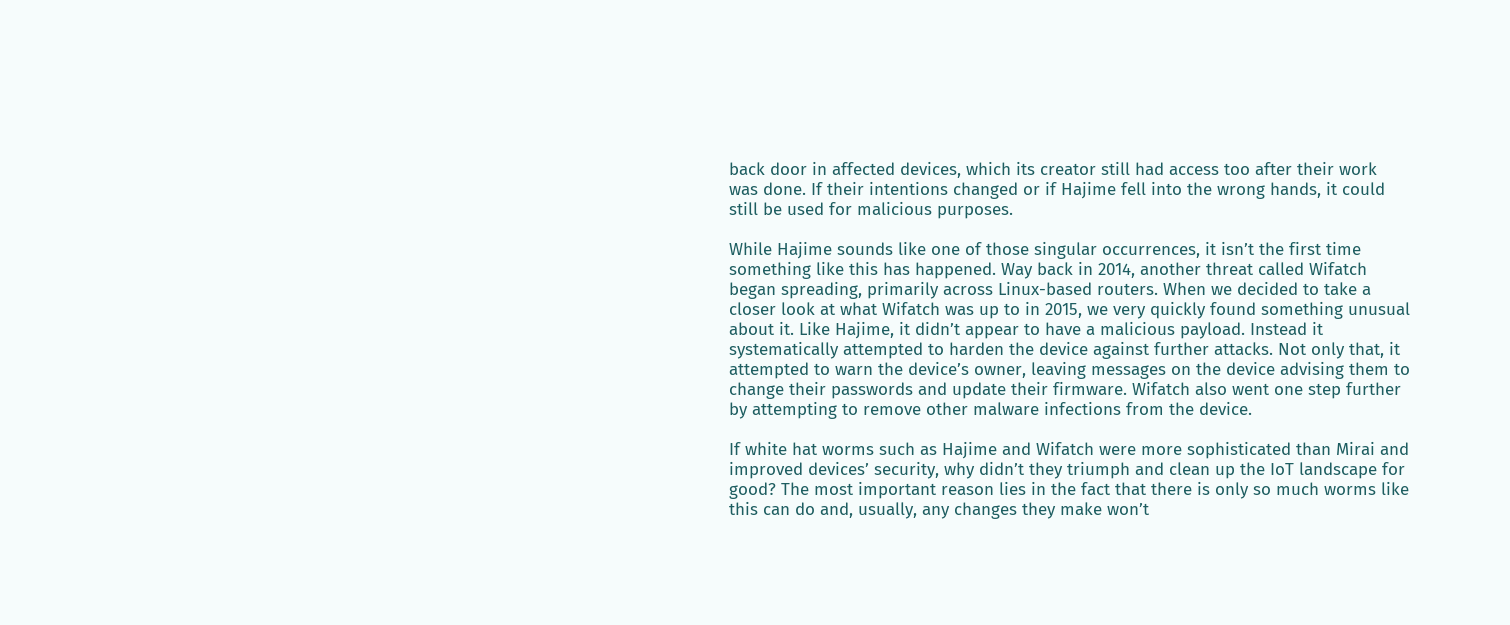back door in affected devices, which its creator still had access too after their work was done. If their intentions changed or if Hajime fell into the wrong hands, it could still be used for malicious purposes.

While Hajime sounds like one of those singular occurrences, it isn’t the first time something like this has happened. Way back in 2014, another threat called Wifatch began spreading, primarily across Linux-based routers. When we decided to take a closer look at what Wifatch was up to in 2015, we very quickly found something unusual about it. Like Hajime, it didn’t appear to have a malicious payload. Instead it systematically attempted to harden the device against further attacks. Not only that, it attempted to warn the device’s owner, leaving messages on the device advising them to change their passwords and update their firmware. Wifatch also went one step further by attempting to remove other malware infections from the device.

If white hat worms such as Hajime and Wifatch were more sophisticated than Mirai and improved devices’ security, why didn’t they triumph and clean up the IoT landscape for good? The most important reason lies in the fact that there is only so much worms like this can do and, usually, any changes they make won’t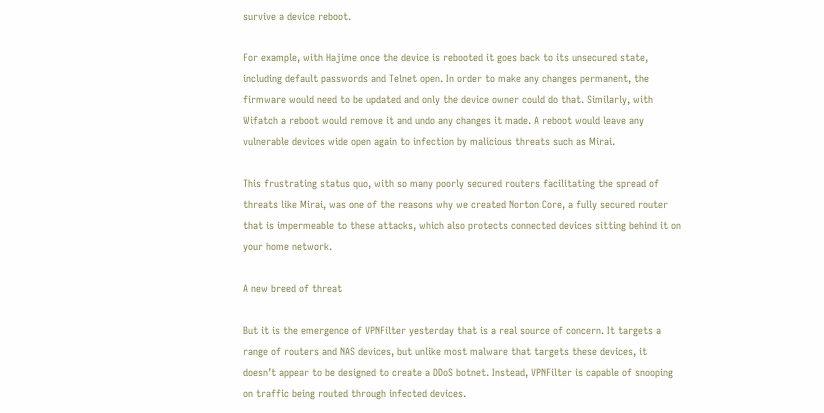survive a device reboot.

For example, with Hajime once the device is rebooted it goes back to its unsecured state, including default passwords and Telnet open. In order to make any changes permanent, the firmware would need to be updated and only the device owner could do that. Similarly, with Wifatch a reboot would remove it and undo any changes it made. A reboot would leave any vulnerable devices wide open again to infection by malicious threats such as Mirai.

This frustrating status quo, with so many poorly secured routers facilitating the spread of threats like Mirai, was one of the reasons why we created Norton Core, a fully secured router that is impermeable to these attacks, which also protects connected devices sitting behind it on your home network.

A new breed of threat

But it is the emergence of VPNFilter yesterday that is a real source of concern. It targets a range of routers and NAS devices, but unlike most malware that targets these devices, it doesn’t appear to be designed to create a DDoS botnet. Instead, VPNFilter is capable of snooping on traffic being routed through infected devices.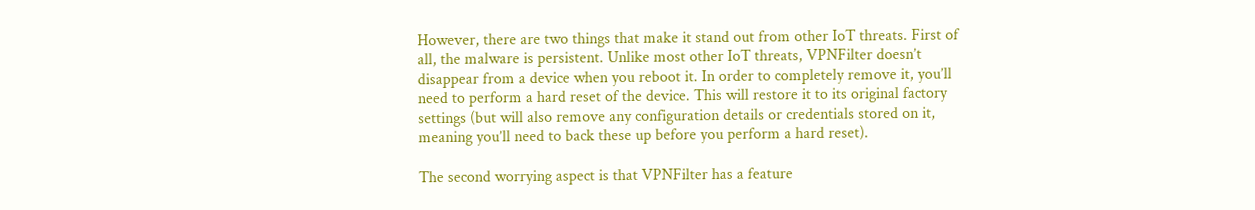However, there are two things that make it stand out from other IoT threats. First of all, the malware is persistent. Unlike most other IoT threats, VPNFilter doesn’t disappear from a device when you reboot it. In order to completely remove it, you’ll need to perform a hard reset of the device. This will restore it to its original factory settings (but will also remove any configuration details or credentials stored on it, meaning you’ll need to back these up before you perform a hard reset).

The second worrying aspect is that VPNFilter has a feature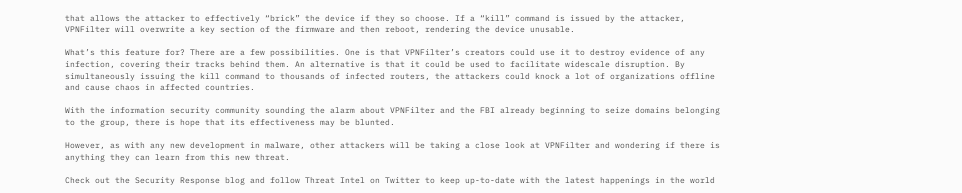that allows the attacker to effectively “brick” the device if they so choose. If a “kill” command is issued by the attacker, VPNFilter will overwrite a key section of the firmware and then reboot, rendering the device unusable.

What’s this feature for? There are a few possibilities. One is that VPNFilter’s creators could use it to destroy evidence of any infection, covering their tracks behind them. An alternative is that it could be used to facilitate widescale disruption. By simultaneously issuing the kill command to thousands of infected routers, the attackers could knock a lot of organizations offline and cause chaos in affected countries.

With the information security community sounding the alarm about VPNFilter and the FBI already beginning to seize domains belonging to the group, there is hope that its effectiveness may be blunted.

However, as with any new development in malware, other attackers will be taking a close look at VPNFilter and wondering if there is anything they can learn from this new threat.

Check out the Security Response blog and follow Threat Intel on Twitter to keep up-to-date with the latest happenings in the world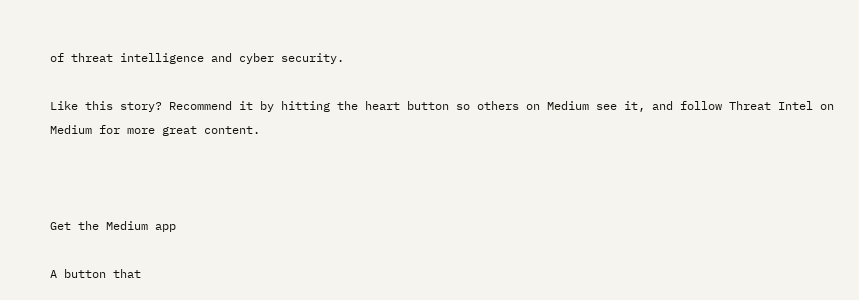of threat intelligence and cyber security.

Like this story? Recommend it by hitting the heart button so others on Medium see it, and follow Threat Intel on Medium for more great content.



Get the Medium app

A button that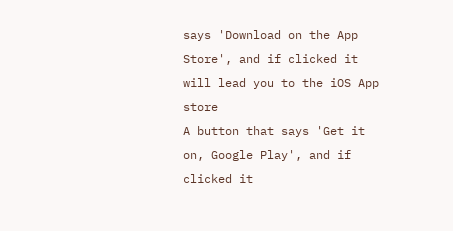says 'Download on the App Store', and if clicked it will lead you to the iOS App store
A button that says 'Get it on, Google Play', and if clicked it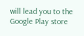will lead you to the Google Play store